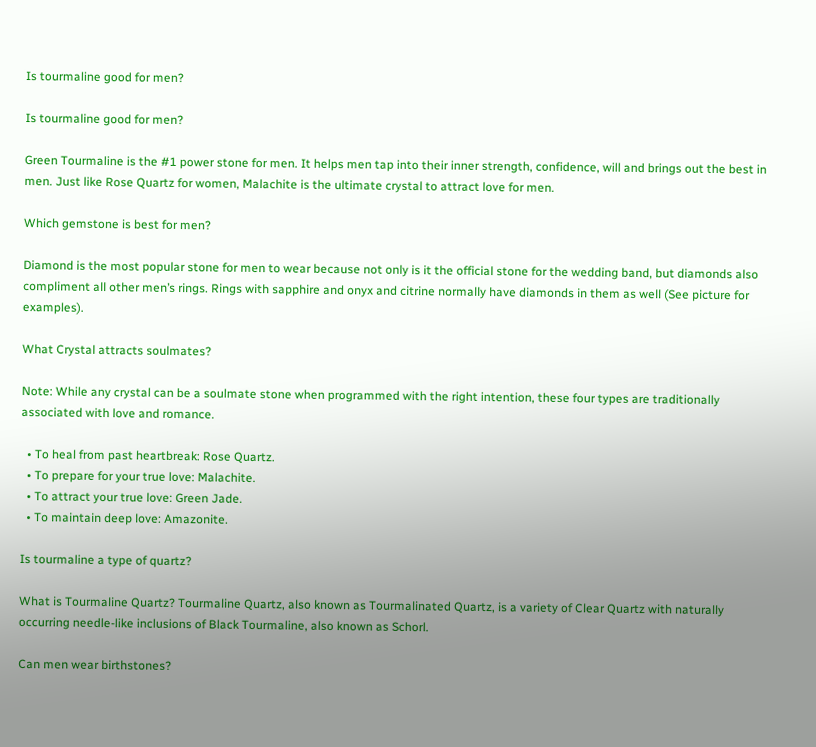Is tourmaline good for men?

Is tourmaline good for men?

Green Tourmaline is the #1 power stone for men. It helps men tap into their inner strength, confidence, will and brings out the best in men. Just like Rose Quartz for women, Malachite is the ultimate crystal to attract love for men.

Which gemstone is best for men?

Diamond is the most popular stone for men to wear because not only is it the official stone for the wedding band, but diamonds also compliment all other men’s rings. Rings with sapphire and onyx and citrine normally have diamonds in them as well (See picture for examples).

What Crystal attracts soulmates?

Note: While any crystal can be a soulmate stone when programmed with the right intention, these four types are traditionally associated with love and romance.

  • To heal from past heartbreak: Rose Quartz.
  • To prepare for your true love: Malachite.
  • To attract your true love: Green Jade.
  • To maintain deep love: Amazonite.

Is tourmaline a type of quartz?

What is Tourmaline Quartz? Tourmaline Quartz, also known as Tourmalinated Quartz, is a variety of Clear Quartz with naturally occurring needle-like inclusions of Black Tourmaline, also known as Schorl.

Can men wear birthstones?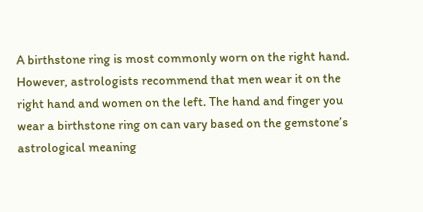A birthstone ring is most commonly worn on the right hand. However, astrologists recommend that men wear it on the right hand and women on the left. The hand and finger you wear a birthstone ring on can vary based on the gemstone’s astrological meaning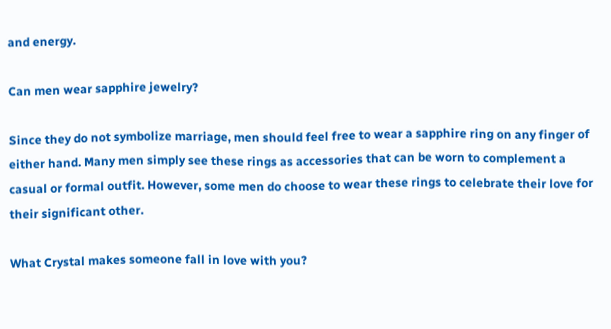and energy.

Can men wear sapphire jewelry?

Since they do not symbolize marriage, men should feel free to wear a sapphire ring on any finger of either hand. Many men simply see these rings as accessories that can be worn to complement a casual or formal outfit. However, some men do choose to wear these rings to celebrate their love for their significant other.

What Crystal makes someone fall in love with you?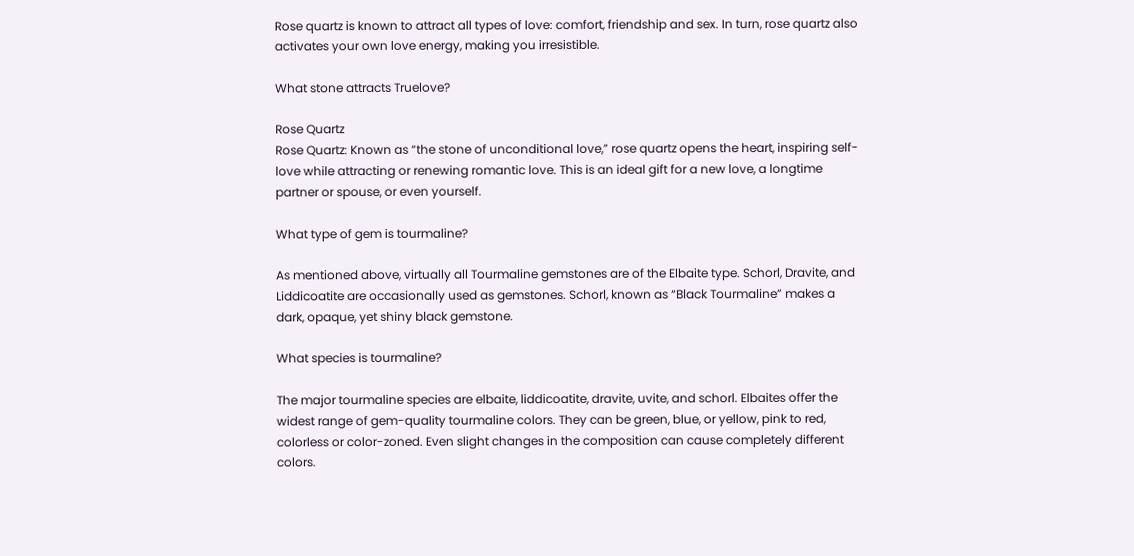Rose quartz is known to attract all types of love: comfort, friendship and sex. In turn, rose quartz also activates your own love energy, making you irresistible.

What stone attracts Truelove?

Rose Quartz
Rose Quartz: Known as “the stone of unconditional love,” rose quartz opens the heart, inspiring self-love while attracting or renewing romantic love. This is an ideal gift for a new love, a longtime partner or spouse, or even yourself.

What type of gem is tourmaline?

As mentioned above, virtually all Tourmaline gemstones are of the Elbaite type. Schorl, Dravite, and Liddicoatite are occasionally used as gemstones. Schorl, known as “Black Tourmaline” makes a dark, opaque, yet shiny black gemstone.

What species is tourmaline?

The major tourmaline species are elbaite, liddicoatite, dravite, uvite, and schorl. Elbaites offer the widest range of gem-quality tourmaline colors. They can be green, blue, or yellow, pink to red, colorless or color-zoned. Even slight changes in the composition can cause completely different colors.